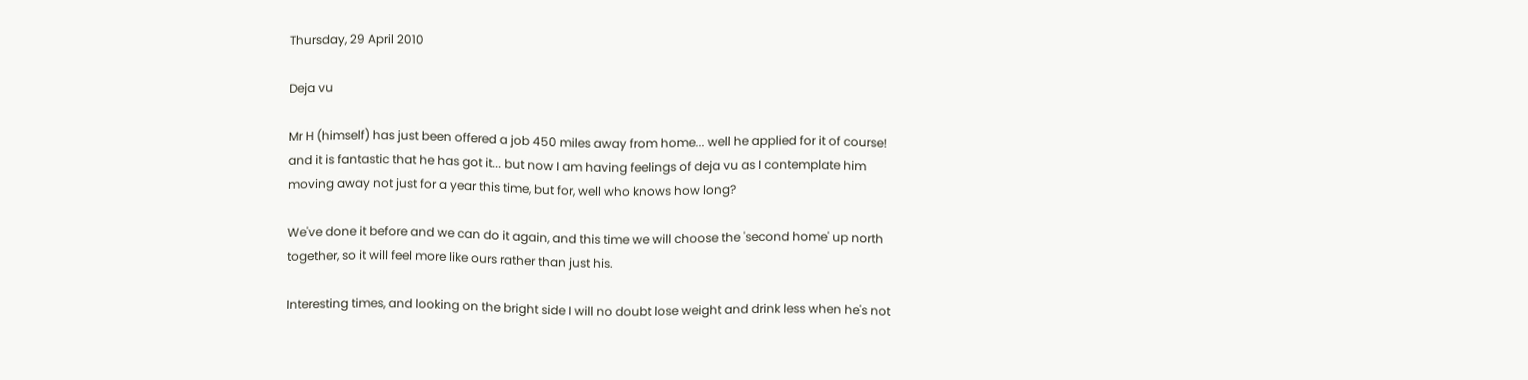Thursday, 29 April 2010

Deja vu

Mr H (himself) has just been offered a job 450 miles away from home... well he applied for it of course! and it is fantastic that he has got it... but now I am having feelings of deja vu as I contemplate him moving away not just for a year this time, but for, well who knows how long?

We've done it before and we can do it again, and this time we will choose the 'second home' up north together, so it will feel more like ours rather than just his.

Interesting times, and looking on the bright side I will no doubt lose weight and drink less when he's not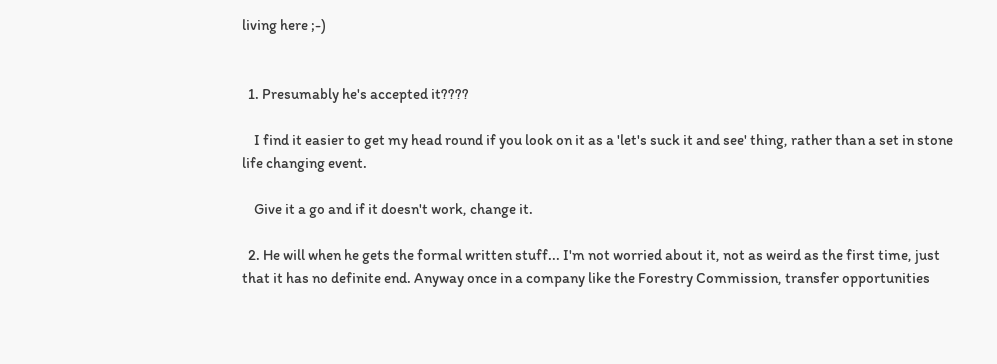living here ;-)


  1. Presumably he's accepted it????

    I find it easier to get my head round if you look on it as a 'let's suck it and see' thing, rather than a set in stone life changing event.

    Give it a go and if it doesn't work, change it.

  2. He will when he gets the formal written stuff... I'm not worried about it, not as weird as the first time, just that it has no definite end. Anyway once in a company like the Forestry Commission, transfer opportunities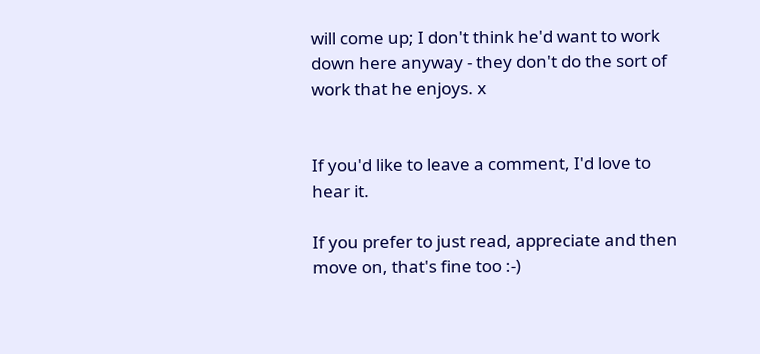will come up; I don't think he'd want to work down here anyway - they don't do the sort of work that he enjoys. x


If you'd like to leave a comment, I'd love to hear it.

If you prefer to just read, appreciate and then move on, that's fine too :-)